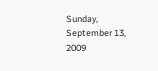Sunday, September 13, 2009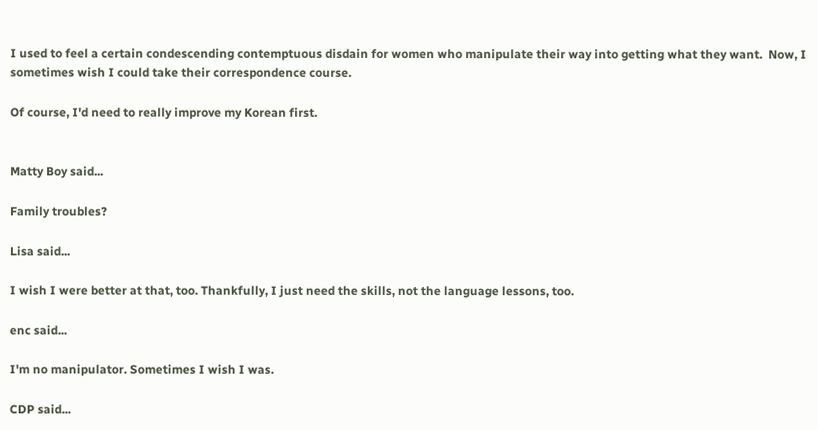I used to feel a certain condescending contemptuous disdain for women who manipulate their way into getting what they want.  Now, I sometimes wish I could take their correspondence course.

Of course, I'd need to really improve my Korean first.


Matty Boy said...

Family troubles?

Lisa said...

I wish I were better at that, too. Thankfully, I just need the skills, not the language lessons, too.

enc said...

I'm no manipulator. Sometimes I wish I was.

CDP said...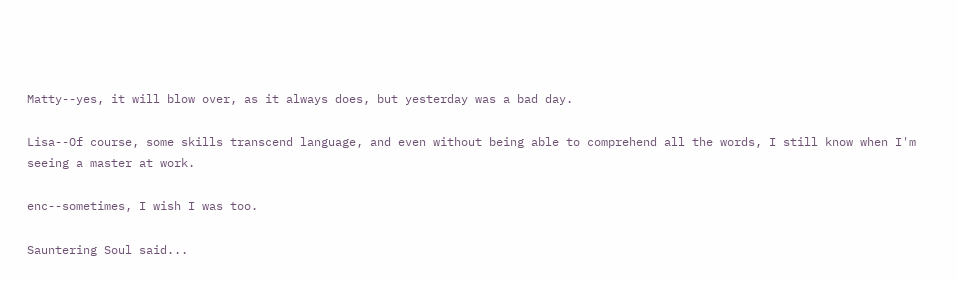Matty--yes, it will blow over, as it always does, but yesterday was a bad day.

Lisa--Of course, some skills transcend language, and even without being able to comprehend all the words, I still know when I'm seeing a master at work.

enc--sometimes, I wish I was too.

Sauntering Soul said...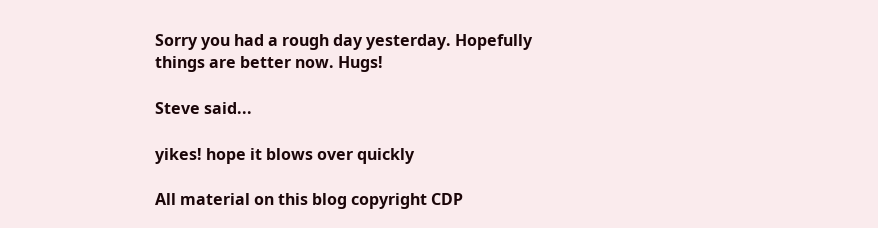Sorry you had a rough day yesterday. Hopefully things are better now. Hugs!

Steve said...

yikes! hope it blows over quickly

All material on this blog copyright CDP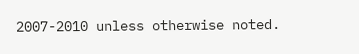2007-2010 unless otherwise noted.